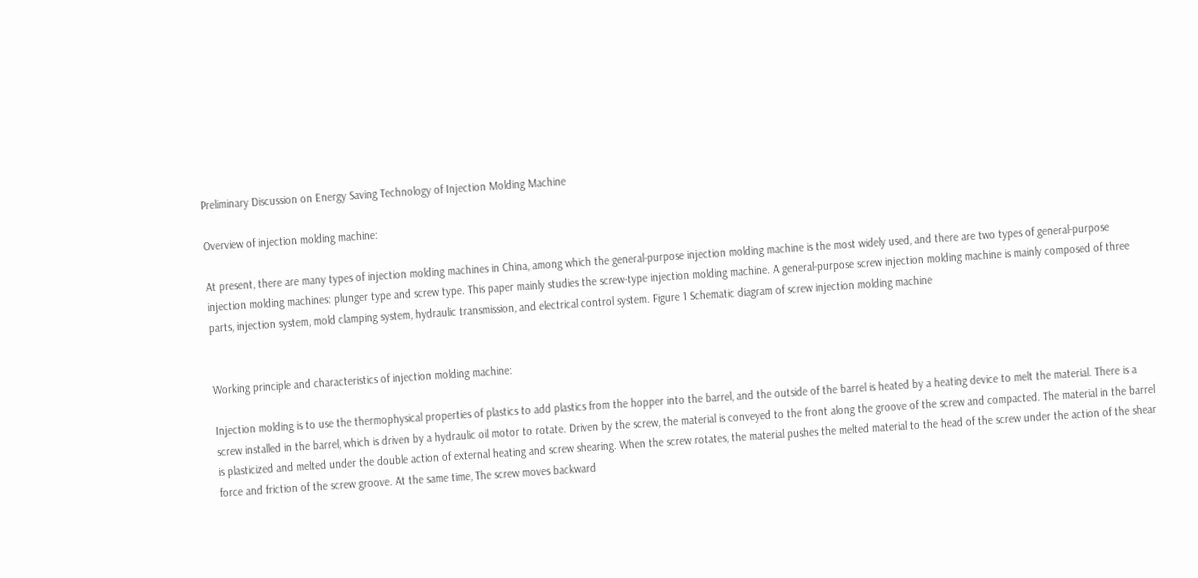Preliminary Discussion on Energy Saving Technology of Injection Molding Machine

Overview of injection molding machine:

At present, there are many types of injection molding machines in China, among which the general-purpose injection molding machine is the most widely used, and there are two types of general-purpose injection molding machines: plunger type and screw type. This paper mainly studies the screw-type injection molding machine. A general-purpose screw injection molding machine is mainly composed of three parts, injection system, mold clamping system, hydraulic transmission, and electrical control system. Figure 1 Schematic diagram of screw injection molding machine


Working principle and characteristics of injection molding machine:

Injection molding is to use the thermophysical properties of plastics to add plastics from the hopper into the barrel, and the outside of the barrel is heated by a heating device to melt the material. There is a screw installed in the barrel, which is driven by a hydraulic oil motor to rotate. Driven by the screw, the material is conveyed to the front along the groove of the screw and compacted. The material in the barrel is plasticized and melted under the double action of external heating and screw shearing. When the screw rotates, the material pushes the melted material to the head of the screw under the action of the shear force and friction of the screw groove. At the same time, The screw moves backward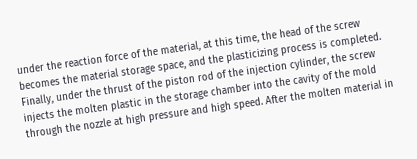under the reaction force of the material, at this time, the head of the screw becomes the material storage space, and the plasticizing process is completed. Finally, under the thrust of the piston rod of the injection cylinder, the screw injects the molten plastic in the storage chamber into the cavity of the mold through the nozzle at high pressure and high speed. After the molten material in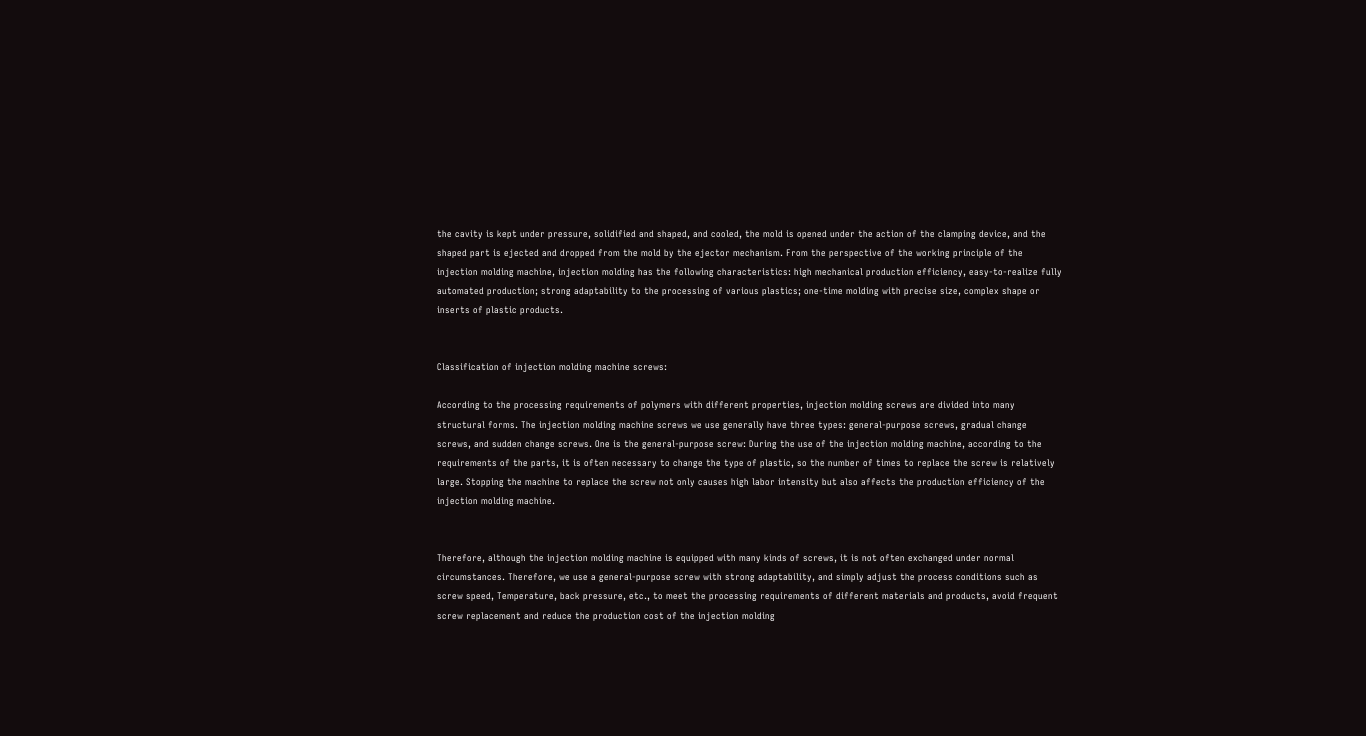the cavity is kept under pressure, solidified and shaped, and cooled, the mold is opened under the action of the clamping device, and the shaped part is ejected and dropped from the mold by the ejector mechanism. From the perspective of the working principle of the injection molding machine, injection molding has the following characteristics: high mechanical production efficiency, easy-to-realize fully automated production; strong adaptability to the processing of various plastics; one-time molding with precise size, complex shape or inserts of plastic products.


Classification of injection molding machine screws:

According to the processing requirements of polymers with different properties, injection molding screws are divided into many structural forms. The injection molding machine screws we use generally have three types: general-purpose screws, gradual change screws, and sudden change screws. One is the general-purpose screw: During the use of the injection molding machine, according to the requirements of the parts, it is often necessary to change the type of plastic, so the number of times to replace the screw is relatively large. Stopping the machine to replace the screw not only causes high labor intensity but also affects the production efficiency of the injection molding machine.


Therefore, although the injection molding machine is equipped with many kinds of screws, it is not often exchanged under normal circumstances. Therefore, we use a general-purpose screw with strong adaptability, and simply adjust the process conditions such as screw speed, Temperature, back pressure, etc., to meet the processing requirements of different materials and products, avoid frequent screw replacement and reduce the production cost of the injection molding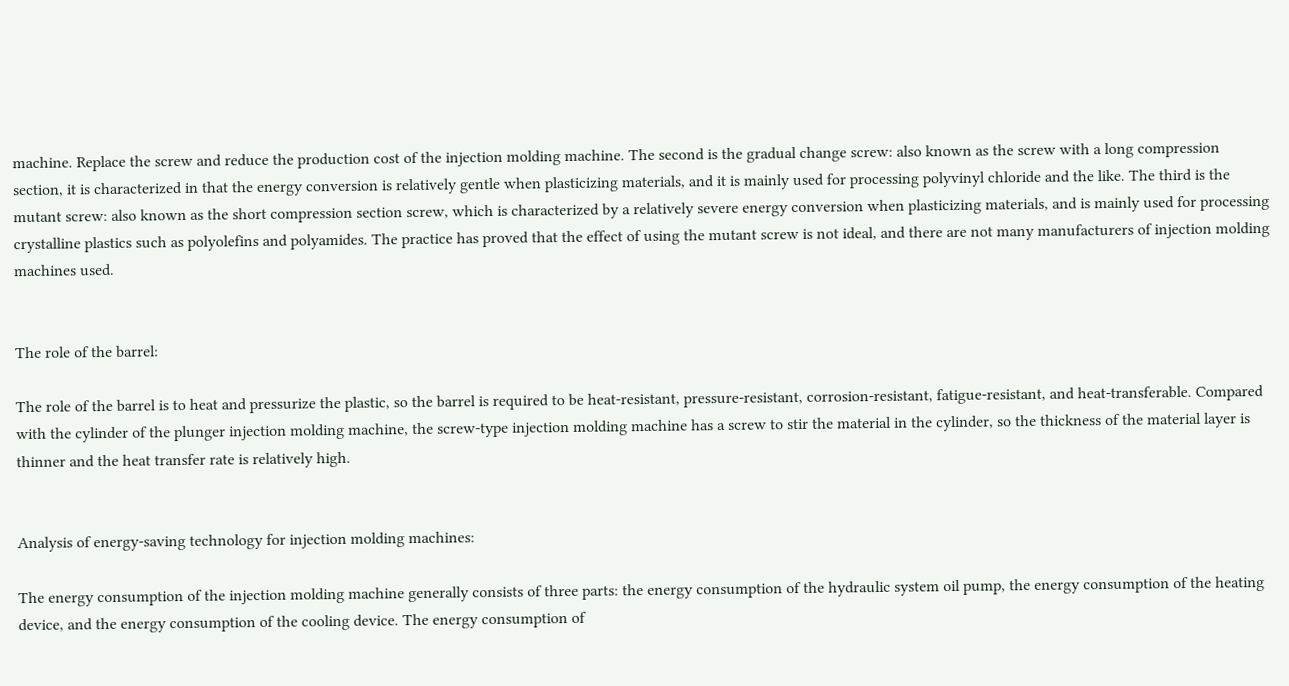machine. Replace the screw and reduce the production cost of the injection molding machine. The second is the gradual change screw: also known as the screw with a long compression section, it is characterized in that the energy conversion is relatively gentle when plasticizing materials, and it is mainly used for processing polyvinyl chloride and the like. The third is the mutant screw: also known as the short compression section screw, which is characterized by a relatively severe energy conversion when plasticizing materials, and is mainly used for processing crystalline plastics such as polyolefins and polyamides. The practice has proved that the effect of using the mutant screw is not ideal, and there are not many manufacturers of injection molding machines used.


The role of the barrel:

The role of the barrel is to heat and pressurize the plastic, so the barrel is required to be heat-resistant, pressure-resistant, corrosion-resistant, fatigue-resistant, and heat-transferable. Compared with the cylinder of the plunger injection molding machine, the screw-type injection molding machine has a screw to stir the material in the cylinder, so the thickness of the material layer is thinner and the heat transfer rate is relatively high.


Analysis of energy-saving technology for injection molding machines:

The energy consumption of the injection molding machine generally consists of three parts: the energy consumption of the hydraulic system oil pump, the energy consumption of the heating device, and the energy consumption of the cooling device. The energy consumption of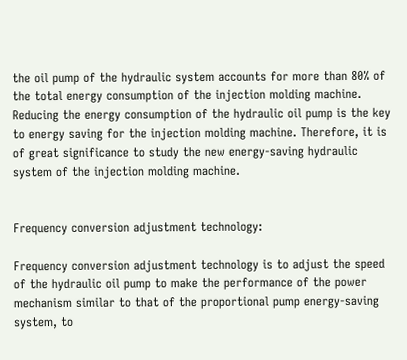the oil pump of the hydraulic system accounts for more than 80% of the total energy consumption of the injection molding machine. Reducing the energy consumption of the hydraulic oil pump is the key to energy saving for the injection molding machine. Therefore, it is of great significance to study the new energy-saving hydraulic system of the injection molding machine.


Frequency conversion adjustment technology:

Frequency conversion adjustment technology is to adjust the speed of the hydraulic oil pump to make the performance of the power mechanism similar to that of the proportional pump energy-saving system, to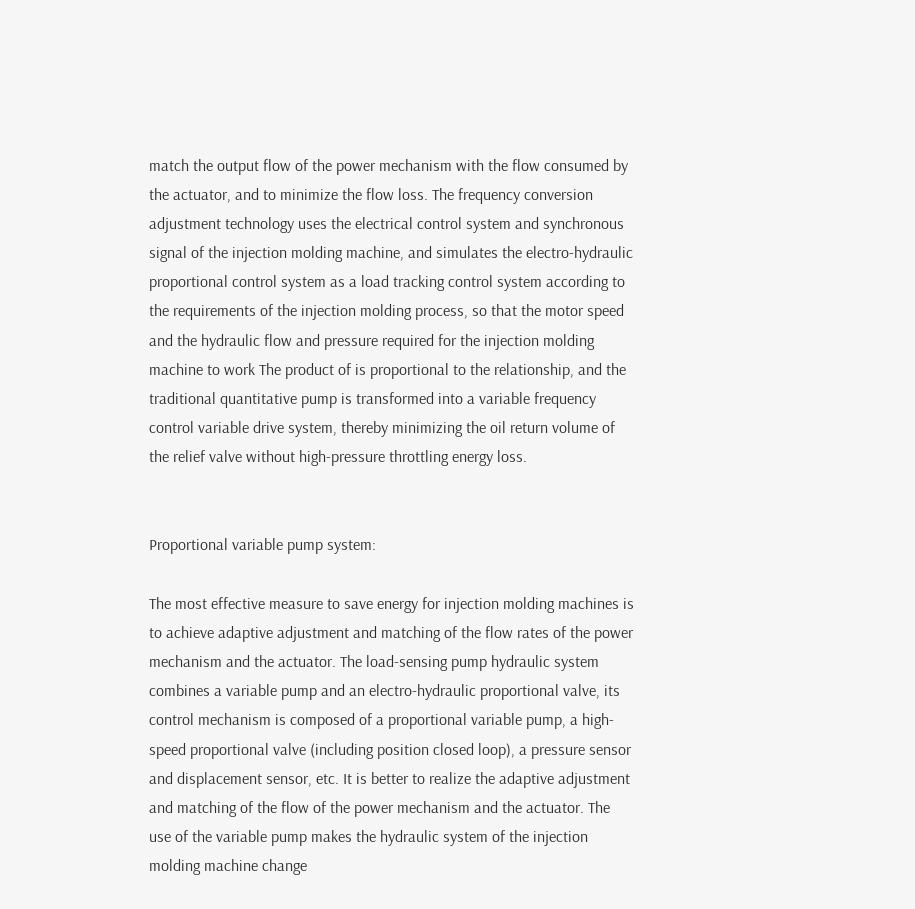match the output flow of the power mechanism with the flow consumed by the actuator, and to minimize the flow loss. The frequency conversion adjustment technology uses the electrical control system and synchronous signal of the injection molding machine, and simulates the electro-hydraulic proportional control system as a load tracking control system according to the requirements of the injection molding process, so that the motor speed and the hydraulic flow and pressure required for the injection molding machine to work The product of is proportional to the relationship, and the traditional quantitative pump is transformed into a variable frequency control variable drive system, thereby minimizing the oil return volume of the relief valve without high-pressure throttling energy loss.


Proportional variable pump system:

The most effective measure to save energy for injection molding machines is to achieve adaptive adjustment and matching of the flow rates of the power mechanism and the actuator. The load-sensing pump hydraulic system combines a variable pump and an electro-hydraulic proportional valve, its control mechanism is composed of a proportional variable pump, a high-speed proportional valve (including position closed loop), a pressure sensor and displacement sensor, etc. It is better to realize the adaptive adjustment and matching of the flow of the power mechanism and the actuator. The use of the variable pump makes the hydraulic system of the injection molding machine change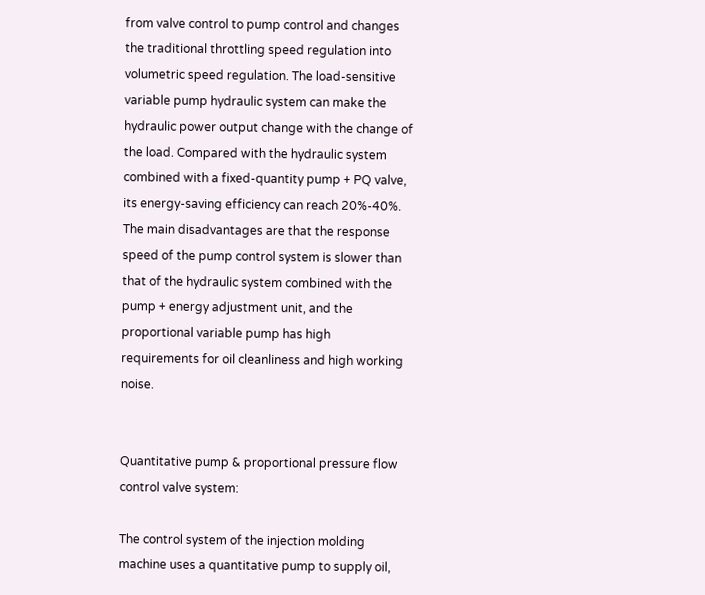from valve control to pump control and changes the traditional throttling speed regulation into volumetric speed regulation. The load-sensitive variable pump hydraulic system can make the hydraulic power output change with the change of the load. Compared with the hydraulic system combined with a fixed-quantity pump + PQ valve, its energy-saving efficiency can reach 20%-40%. The main disadvantages are that the response speed of the pump control system is slower than that of the hydraulic system combined with the pump + energy adjustment unit, and the proportional variable pump has high requirements for oil cleanliness and high working noise.


Quantitative pump & proportional pressure flow control valve system:

The control system of the injection molding machine uses a quantitative pump to supply oil,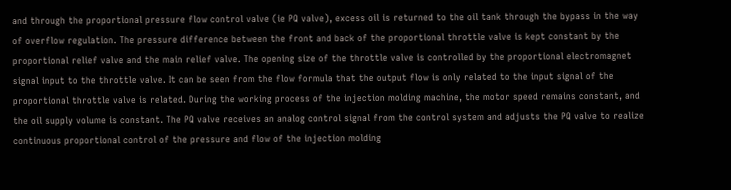and through the proportional pressure flow control valve (ie PQ valve), excess oil is returned to the oil tank through the bypass in the way of overflow regulation. The pressure difference between the front and back of the proportional throttle valve is kept constant by the proportional relief valve and the main relief valve. The opening size of the throttle valve is controlled by the proportional electromagnet signal input to the throttle valve. It can be seen from the flow formula that the output flow is only related to the input signal of the proportional throttle valve is related. During the working process of the injection molding machine, the motor speed remains constant, and the oil supply volume is constant. The PQ valve receives an analog control signal from the control system and adjusts the PQ valve to realize continuous proportional control of the pressure and flow of the injection molding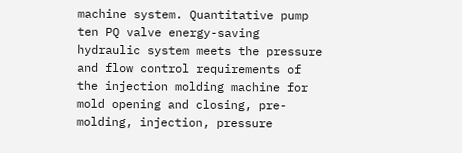machine system. Quantitative pump ten PQ valve energy-saving hydraulic system meets the pressure and flow control requirements of the injection molding machine for mold opening and closing, pre-molding, injection, pressure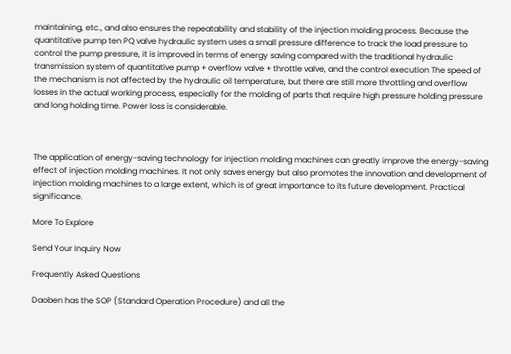maintaining, etc., and also ensures the repeatability and stability of the injection molding process. Because the quantitative pump ten PQ valve hydraulic system uses a small pressure difference to track the load pressure to control the pump pressure, it is improved in terms of energy saving compared with the traditional hydraulic transmission system of quantitative pump + overflow valve + throttle valve, and the control execution The speed of the mechanism is not affected by the hydraulic oil temperature, but there are still more throttling and overflow losses in the actual working process, especially for the molding of parts that require high pressure holding pressure and long holding time. Power loss is considerable.



The application of energy-saving technology for injection molding machines can greatly improve the energy-saving effect of injection molding machines. It not only saves energy but also promotes the innovation and development of injection molding machines to a large extent, which is of great importance to its future development. Practical significance.

More To Explore

Send Your Inquiry Now

Frequently Asked Questions

Daoben has the SOP (Standard Operation Procedure) and all the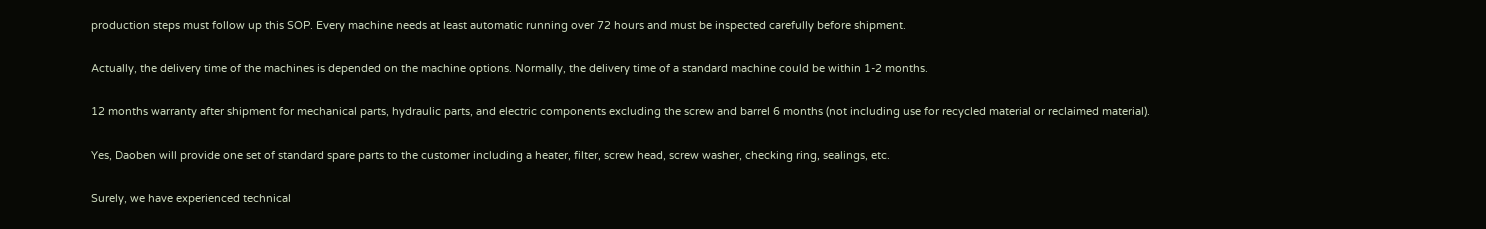production steps must follow up this SOP. Every machine needs at least automatic running over 72 hours and must be inspected carefully before shipment.

Actually, the delivery time of the machines is depended on the machine options. Normally, the delivery time of a standard machine could be within 1-2 months.

12 months warranty after shipment for mechanical parts, hydraulic parts, and electric components excluding the screw and barrel 6 months (not including use for recycled material or reclaimed material).

Yes, Daoben will provide one set of standard spare parts to the customer including a heater, filter, screw head, screw washer, checking ring, sealings, etc.

Surely, we have experienced technical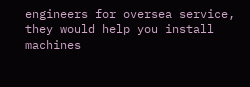engineers for oversea service, they would help you install machines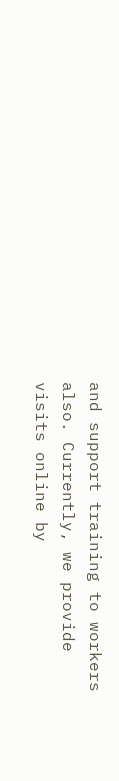and support training to workers also. Currently, we provide visits online by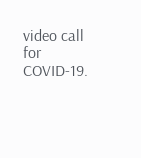video call for COVID-19.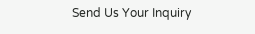Send Us Your Inquiry